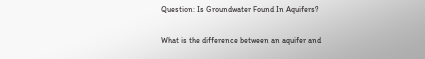Question: Is Groundwater Found In Aquifers?

What is the difference between an aquifer and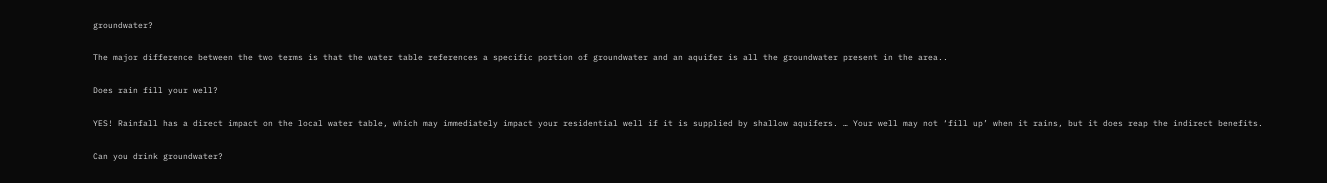groundwater?

The major difference between the two terms is that the water table references a specific portion of groundwater and an aquifer is all the groundwater present in the area..

Does rain fill your well?

YES! Rainfall has a direct impact on the local water table, which may immediately impact your residential well if it is supplied by shallow aquifers. … Your well may not ‘fill up’ when it rains, but it does reap the indirect benefits.

Can you drink groundwater?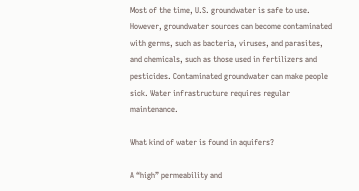Most of the time, U.S. groundwater is safe to use. However, groundwater sources can become contaminated with germs, such as bacteria, viruses, and parasites, and chemicals, such as those used in fertilizers and pesticides. Contaminated groundwater can make people sick. Water infrastructure requires regular maintenance.

What kind of water is found in aquifers?

A “high” permeability and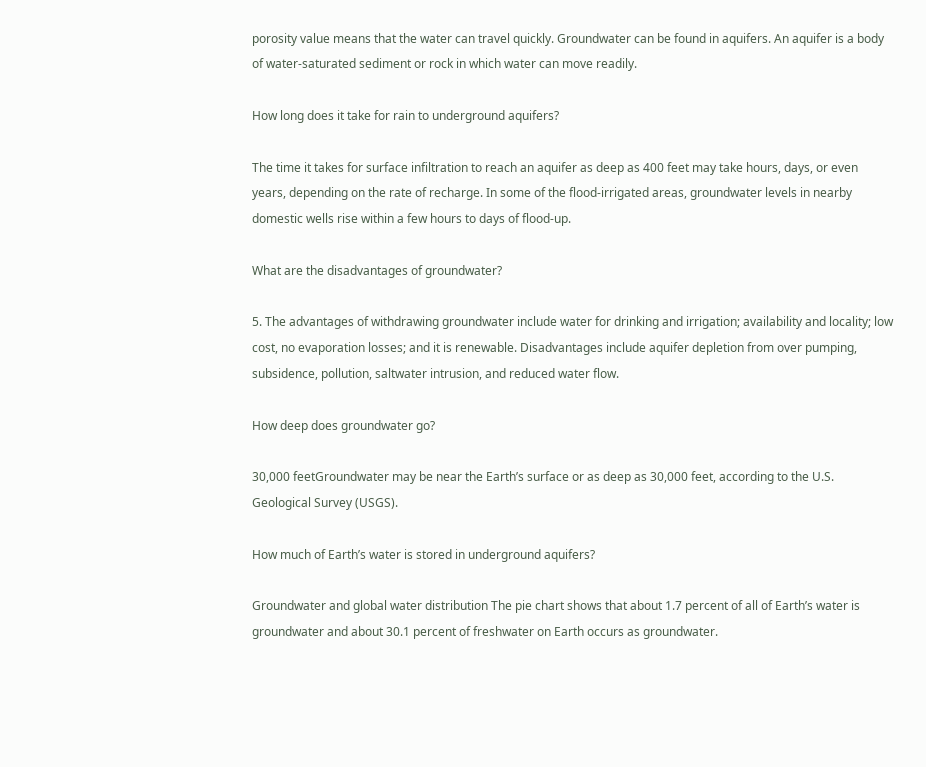porosity value means that the water can travel quickly. Groundwater can be found in aquifers. An aquifer is a body of water-saturated sediment or rock in which water can move readily.

How long does it take for rain to underground aquifers?

The time it takes for surface infiltration to reach an aquifer as deep as 400 feet may take hours, days, or even years, depending on the rate of recharge. In some of the flood-irrigated areas, groundwater levels in nearby domestic wells rise within a few hours to days of flood-up.

What are the disadvantages of groundwater?

5. The advantages of withdrawing groundwater include water for drinking and irrigation; availability and locality; low cost, no evaporation losses; and it is renewable. Disadvantages include aquifer depletion from over pumping, subsidence, pollution, saltwater intrusion, and reduced water flow.

How deep does groundwater go?

30,000 feetGroundwater may be near the Earth’s surface or as deep as 30,000 feet, according to the U.S. Geological Survey (USGS).

How much of Earth’s water is stored in underground aquifers?

Groundwater and global water distribution The pie chart shows that about 1.7 percent of all of Earth’s water is groundwater and about 30.1 percent of freshwater on Earth occurs as groundwater.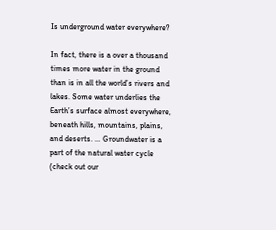Is underground water everywhere?

In fact, there is a over a thousand times more water in the ground than is in all the world’s rivers and lakes. Some water underlies the Earth’s surface almost everywhere, beneath hills, mountains, plains, and deserts. … Groundwater is a part of the natural water cycle (check out our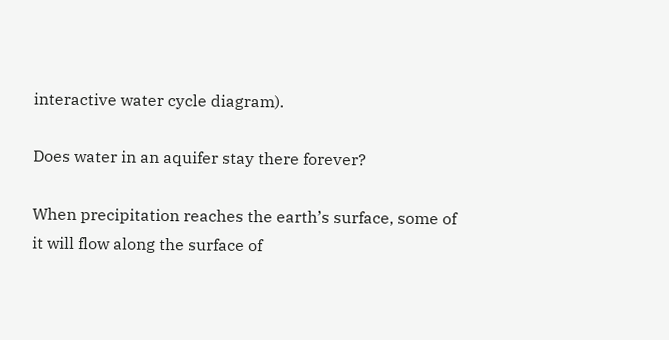interactive water cycle diagram).

Does water in an aquifer stay there forever?

When precipitation reaches the earth’s surface, some of it will flow along the surface of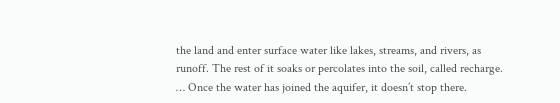the land and enter surface water like lakes, streams, and rivers, as runoff. The rest of it soaks or percolates into the soil, called recharge. … Once the water has joined the aquifer, it doesn’t stop there.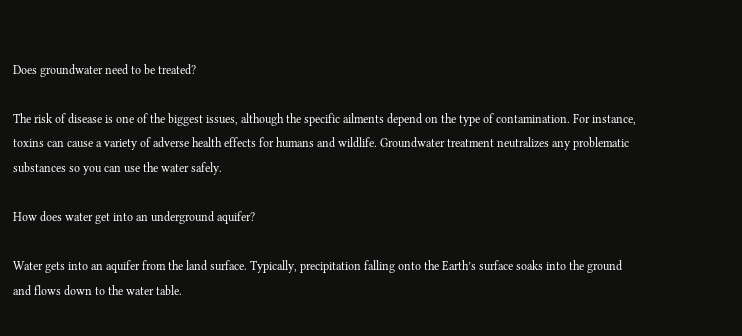Does groundwater need to be treated?

The risk of disease is one of the biggest issues, although the specific ailments depend on the type of contamination. For instance, toxins can cause a variety of adverse health effects for humans and wildlife. Groundwater treatment neutralizes any problematic substances so you can use the water safely.

How does water get into an underground aquifer?

Water gets into an aquifer from the land surface. Typically, precipitation falling onto the Earth’s surface soaks into the ground and flows down to the water table.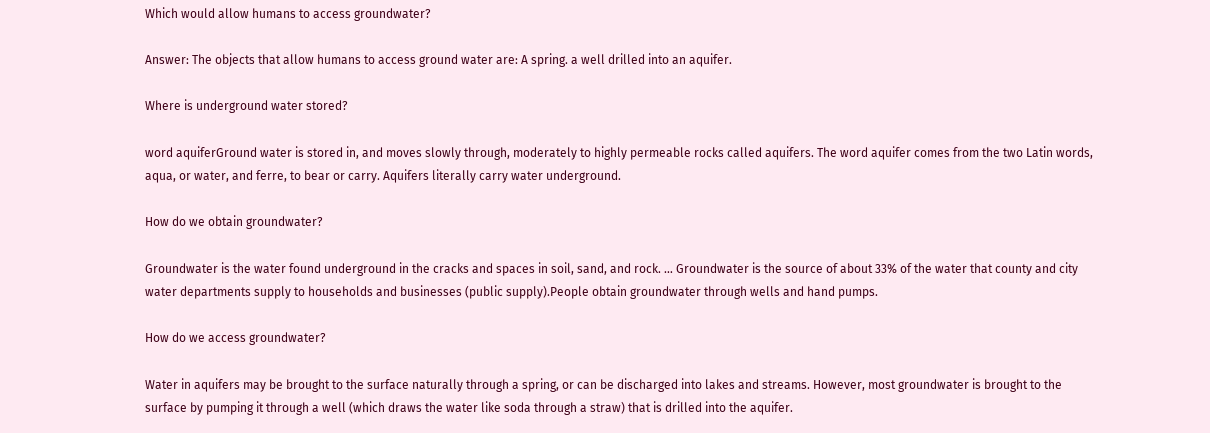Which would allow humans to access groundwater?

Answer: The objects that allow humans to access ground water are: A spring. a well drilled into an aquifer.

Where is underground water stored?

word aquiferGround water is stored in, and moves slowly through, moderately to highly permeable rocks called aquifers. The word aquifer comes from the two Latin words, aqua, or water, and ferre, to bear or carry. Aquifers literally carry water underground.

How do we obtain groundwater?

Groundwater is the water found underground in the cracks and spaces in soil, sand, and rock. … Groundwater is the source of about 33% of the water that county and city water departments supply to households and businesses (public supply).People obtain groundwater through wells and hand pumps.

How do we access groundwater?

Water in aquifers may be brought to the surface naturally through a spring, or can be discharged into lakes and streams. However, most groundwater is brought to the surface by pumping it through a well (which draws the water like soda through a straw) that is drilled into the aquifer.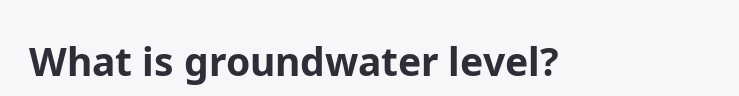What is groundwater level?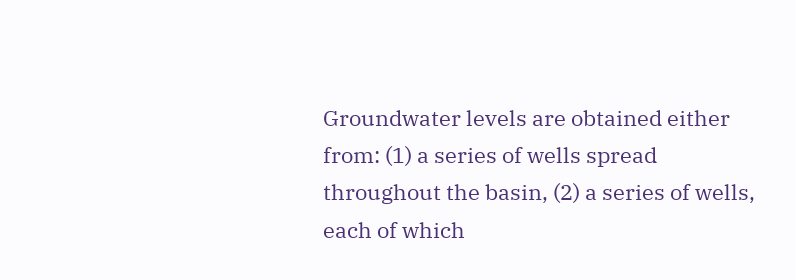Groundwater levels are obtained either from: (1) a series of wells spread throughout the basin, (2) a series of wells, each of which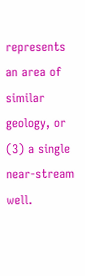represents an area of similar geology, or (3) a single near-stream well.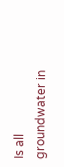Is all groundwater in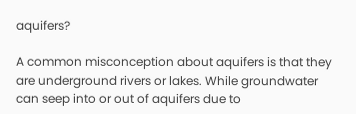aquifers?

A common misconception about aquifers is that they are underground rivers or lakes. While groundwater can seep into or out of aquifers due to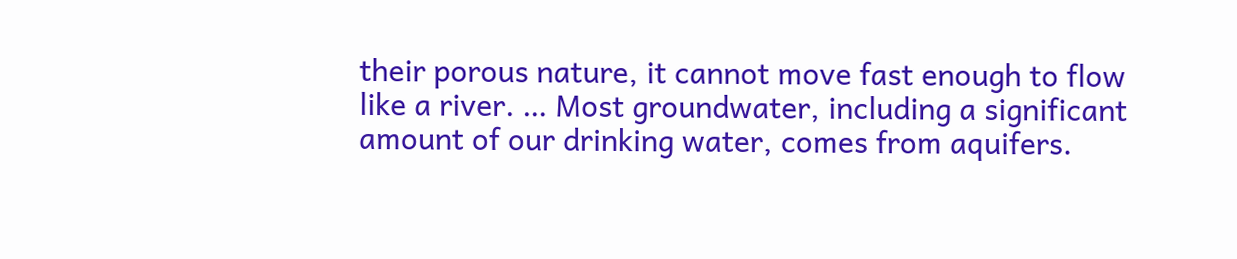their porous nature, it cannot move fast enough to flow like a river. … Most groundwater, including a significant amount of our drinking water, comes from aquifers.